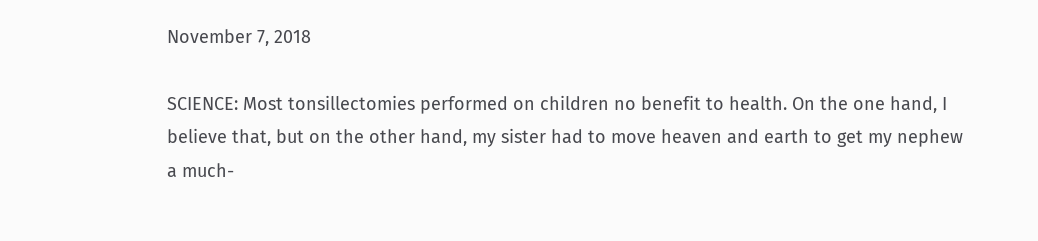November 7, 2018

SCIENCE: Most tonsillectomies performed on children no benefit to health. On the one hand, I believe that, but on the other hand, my sister had to move heaven and earth to get my nephew a much-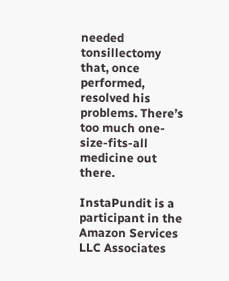needed tonsillectomy that, once performed, resolved his problems. There’s too much one-size-fits-all medicine out there.

InstaPundit is a participant in the Amazon Services LLC Associates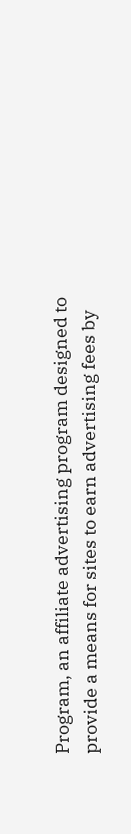Program, an affiliate advertising program designed to provide a means for sites to earn advertising fees by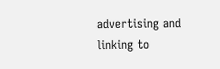advertising and linking to